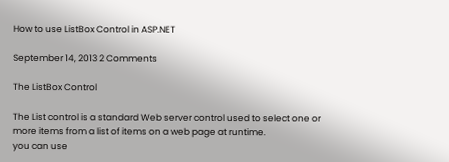How to use ListBox Control in ASP.NET

September 14, 2013 2 Comments

The ListBox Control

The List control is a standard Web server control used to select one or more items from a list of items on a web page at runtime.
you can use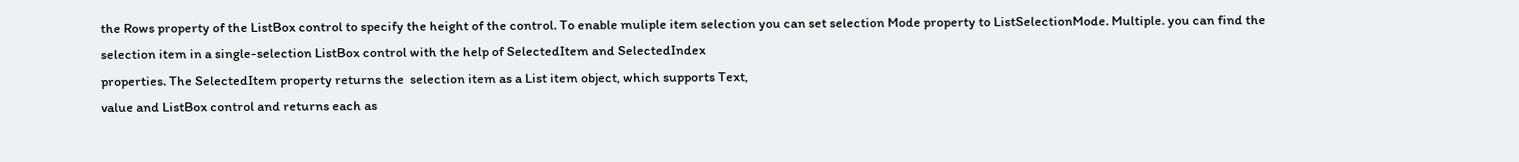the Rows property of the ListBox control to specify the height of the control. To enable muliple item selection you can set selection Mode property to ListSelectionMode. Multiple. you can find the
selection item in a single-selection ListBox control with the help of SelectedItem and SelectedIndex
properties. The SelectedItem property returns the  selection item as a List item object, which supports Text,
value and ListBox control and returns each as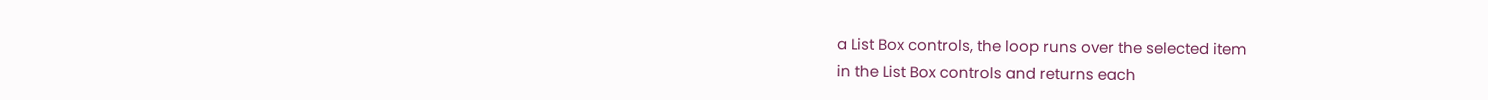a List Box controls, the loop runs over the selected item
in the List Box controls and returns each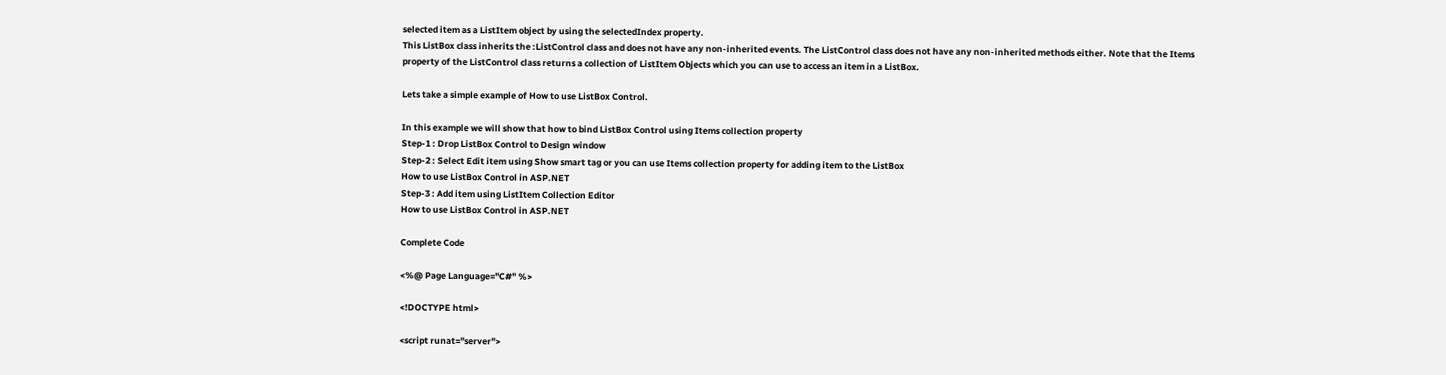selected item as a ListItem object by using the selectedIndex property.
This ListBox class inherits the :ListControl class and does not have any non-inherited events. The ListControl class does not have any non-inherited methods either. Note that the Items property of the ListControl class returns a collection of ListItem Objects which you can use to access an item in a ListBox.

Lets take a simple example of How to use ListBox Control.

In this example we will show that how to bind ListBox Control using Items collection property
Step-1 : Drop ListBox Control to Design window
Step-2 : Select Edit item using Show smart tag or you can use Items collection property for adding item to the ListBox
How to use ListBox Control in ASP.NET
Step-3 : Add item using ListItem Collection Editor
How to use ListBox Control in ASP.NET

Complete Code

<%@ Page Language="C#" %>

<!DOCTYPE html>

<script runat="server">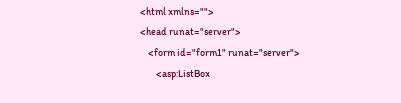<html xmlns="">
<head runat="server">
    <form id="form1" runat="server">
        <asp:ListBox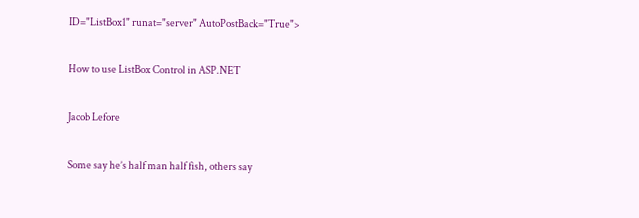ID="ListBox1" runat="server" AutoPostBack="True">

How to use ListBox Control in ASP.NET

Jacob Lefore

Some say he’s half man half fish, others say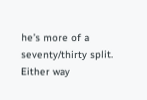he’s more of a seventy/thirty split. Either way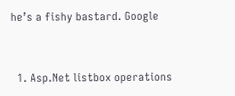he’s a fishy bastard. Google


  1. Asp.Net listbox operations